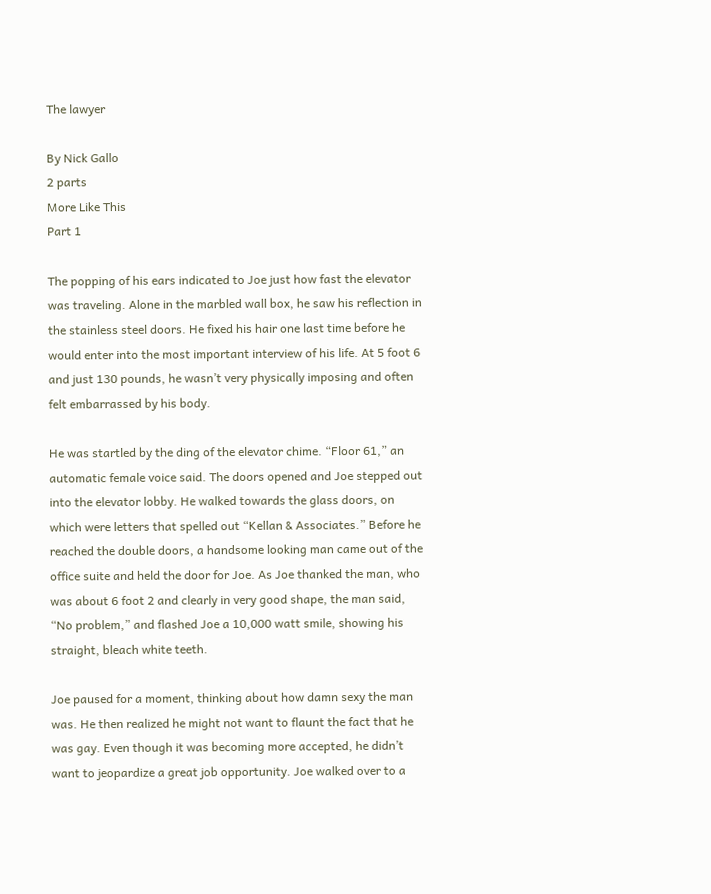The lawyer

By Nick Gallo
2 parts
More Like This
Part 1

The popping of his ears indicated to Joe just how fast the elevator was traveling. Alone in the marbled wall box, he saw his reflection in the stainless steel doors. He fixed his hair one last time before he would enter into the most important interview of his life. At 5 foot 6 and just 130 pounds, he wasn’t very physically imposing and often felt embarrassed by his body.

He was startled by the ding of the elevator chime. “Floor 61,” an automatic female voice said. The doors opened and Joe stepped out into the elevator lobby. He walked towards the glass doors, on which were letters that spelled out “Kellan & Associates.” Before he reached the double doors, a handsome looking man came out of the office suite and held the door for Joe. As Joe thanked the man, who was about 6 foot 2 and clearly in very good shape, the man said, “No problem,” and flashed Joe a 10,000 watt smile, showing his straight, bleach white teeth.

Joe paused for a moment, thinking about how damn sexy the man was. He then realized he might not want to flaunt the fact that he was gay. Even though it was becoming more accepted, he didn’t want to jeopardize a great job opportunity. Joe walked over to a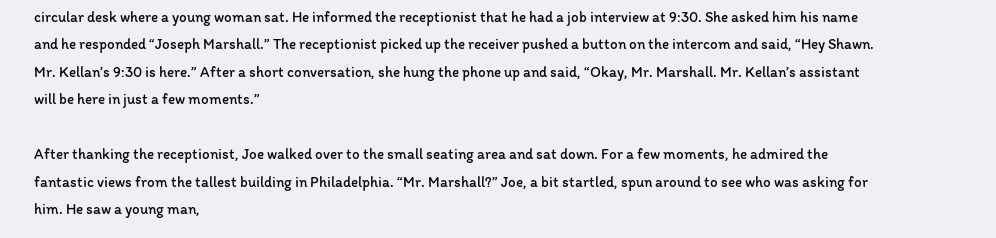circular desk where a young woman sat. He informed the receptionist that he had a job interview at 9:30. She asked him his name and he responded “Joseph Marshall.” The receptionist picked up the receiver pushed a button on the intercom and said, “Hey Shawn. Mr. Kellan’s 9:30 is here.” After a short conversation, she hung the phone up and said, “Okay, Mr. Marshall. Mr. Kellan’s assistant will be here in just a few moments.”

After thanking the receptionist, Joe walked over to the small seating area and sat down. For a few moments, he admired the fantastic views from the tallest building in Philadelphia. “Mr. Marshall?” Joe, a bit startled, spun around to see who was asking for him. He saw a young man,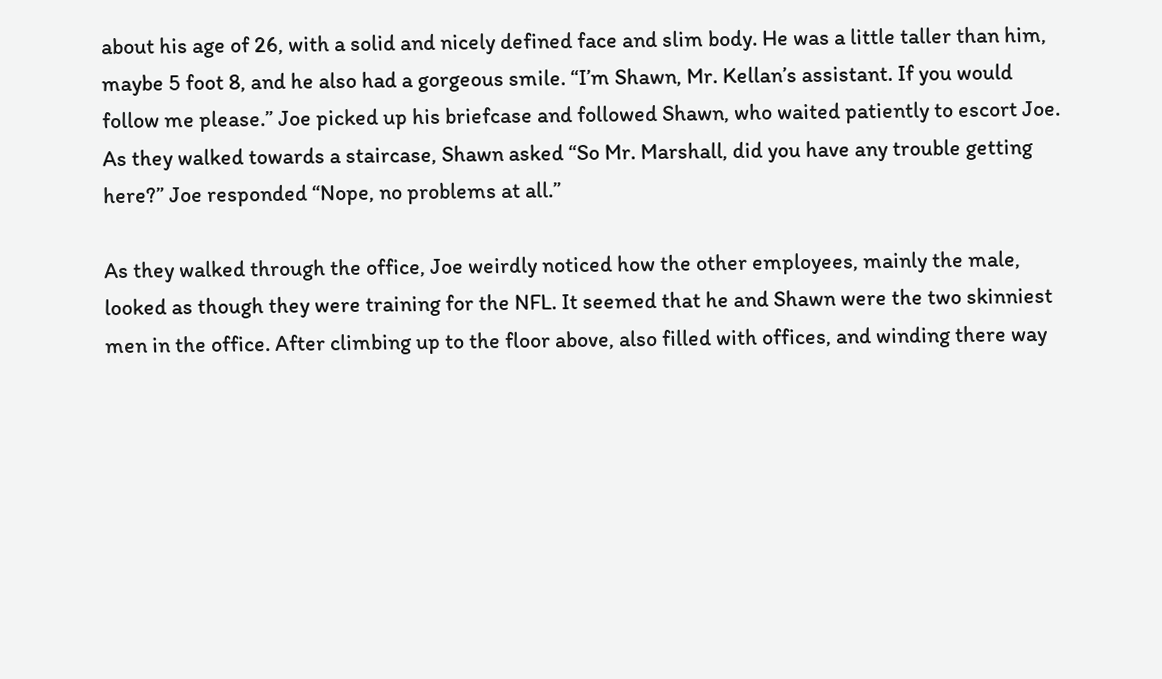about his age of 26, with a solid and nicely defined face and slim body. He was a little taller than him, maybe 5 foot 8, and he also had a gorgeous smile. “I’m Shawn, Mr. Kellan’s assistant. If you would follow me please.” Joe picked up his briefcase and followed Shawn, who waited patiently to escort Joe. As they walked towards a staircase, Shawn asked “So Mr. Marshall, did you have any trouble getting here?” Joe responded “Nope, no problems at all.”

As they walked through the office, Joe weirdly noticed how the other employees, mainly the male, looked as though they were training for the NFL. It seemed that he and Shawn were the two skinniest men in the office. After climbing up to the floor above, also filled with offices, and winding there way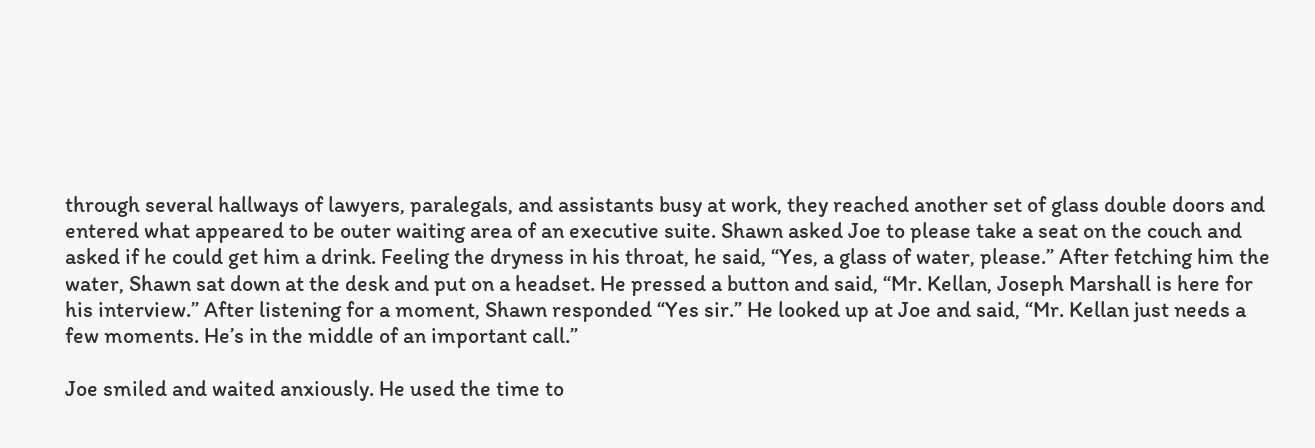through several hallways of lawyers, paralegals, and assistants busy at work, they reached another set of glass double doors and entered what appeared to be outer waiting area of an executive suite. Shawn asked Joe to please take a seat on the couch and asked if he could get him a drink. Feeling the dryness in his throat, he said, “Yes, a glass of water, please.” After fetching him the water, Shawn sat down at the desk and put on a headset. He pressed a button and said, “Mr. Kellan, Joseph Marshall is here for his interview.” After listening for a moment, Shawn responded “Yes sir.” He looked up at Joe and said, “Mr. Kellan just needs a few moments. He’s in the middle of an important call.”

Joe smiled and waited anxiously. He used the time to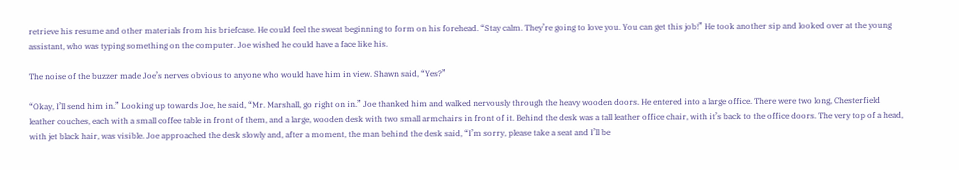retrieve his resume and other materials from his briefcase. He could feel the sweat beginning to form on his forehead. “Stay calm. They’re going to love you. You can get this job!” He took another sip and looked over at the young assistant, who was typing something on the computer. Joe wished he could have a face like his.

The noise of the buzzer made Joe’s nerves obvious to anyone who would have him in view. Shawn said, “Yes?”

“Okay, I’ll send him in.” Looking up towards Joe, he said, “Mr. Marshall, go right on in.” Joe thanked him and walked nervously through the heavy wooden doors. He entered into a large office. There were two long, Chesterfield leather couches, each with a small coffee table in front of them, and a large, wooden desk with two small armchairs in front of it. Behind the desk was a tall leather office chair, with it’s back to the office doors. The very top of a head, with jet black hair, was visible. Joe approached the desk slowly and, after a moment, the man behind the desk said, “I’m sorry, please take a seat and I’ll be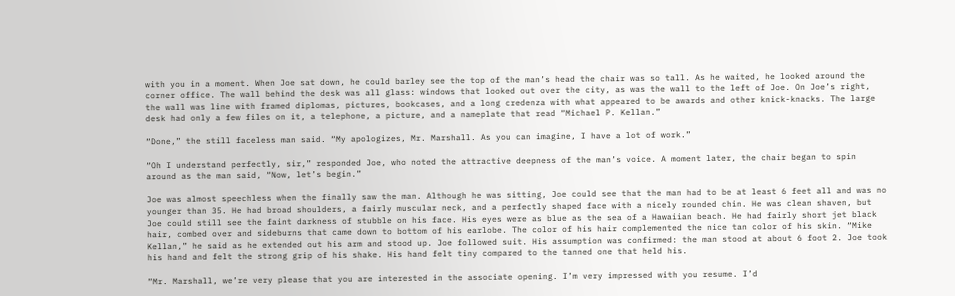with you in a moment. When Joe sat down, he could barley see the top of the man’s head the chair was so tall. As he waited, he looked around the corner office. The wall behind the desk was all glass: windows that looked out over the city, as was the wall to the left of Joe. On Joe’s right, the wall was line with framed diplomas, pictures, bookcases, and a long credenza with what appeared to be awards and other knick-knacks. The large desk had only a few files on it, a telephone, a picture, and a nameplate that read “Michael P. Kellan.”

“Done,” the still faceless man said. “My apologizes, Mr. Marshall. As you can imagine, I have a lot of work.”

“Oh I understand perfectly, sir,” responded Joe, who noted the attractive deepness of the man’s voice. A moment later, the chair began to spin around as the man said, “Now, let’s begin.”

Joe was almost speechless when the finally saw the man. Although he was sitting, Joe could see that the man had to be at least 6 feet all and was no younger than 35. He had broad shoulders, a fairly muscular neck, and a perfectly shaped face with a nicely rounded chin. He was clean shaven, but Joe could still see the faint darkness of stubble on his face. His eyes were as blue as the sea of a Hawaiian beach. He had fairly short jet black hair, combed over and sideburns that came down to bottom of his earlobe. The color of his hair complemented the nice tan color of his skin. “Mike Kellan,” he said as he extended out his arm and stood up. Joe followed suit. His assumption was confirmed: the man stood at about 6 foot 2. Joe took his hand and felt the strong grip of his shake. His hand felt tiny compared to the tanned one that held his.

“Mr. Marshall, we’re very please that you are interested in the associate opening. I’m very impressed with you resume. I’d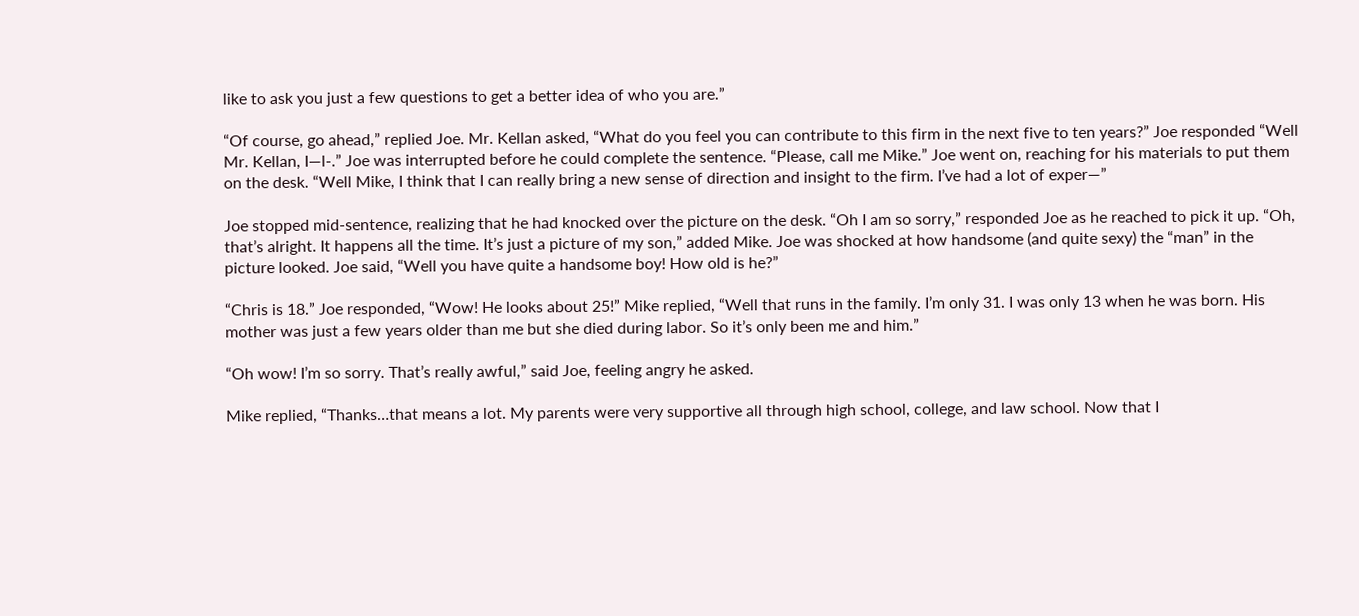like to ask you just a few questions to get a better idea of who you are.”

“Of course, go ahead,” replied Joe. Mr. Kellan asked, “What do you feel you can contribute to this firm in the next five to ten years?” Joe responded “Well Mr. Kellan, I—l-.” Joe was interrupted before he could complete the sentence. “Please, call me Mike.” Joe went on, reaching for his materials to put them on the desk. “Well Mike, I think that I can really bring a new sense of direction and insight to the firm. I’ve had a lot of exper—”

Joe stopped mid-sentence, realizing that he had knocked over the picture on the desk. “Oh I am so sorry,” responded Joe as he reached to pick it up. “Oh, that’s alright. It happens all the time. It’s just a picture of my son,” added Mike. Joe was shocked at how handsome (and quite sexy) the “man” in the picture looked. Joe said, “Well you have quite a handsome boy! How old is he?”

“Chris is 18.” Joe responded, “Wow! He looks about 25!” Mike replied, “Well that runs in the family. I’m only 31. I was only 13 when he was born. His mother was just a few years older than me but she died during labor. So it’s only been me and him.”

“Oh wow! I’m so sorry. That’s really awful,” said Joe, feeling angry he asked.

Mike replied, “Thanks…that means a lot. My parents were very supportive all through high school, college, and law school. Now that I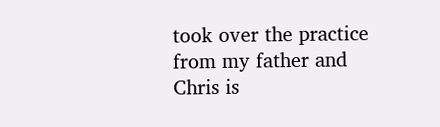took over the practice from my father and Chris is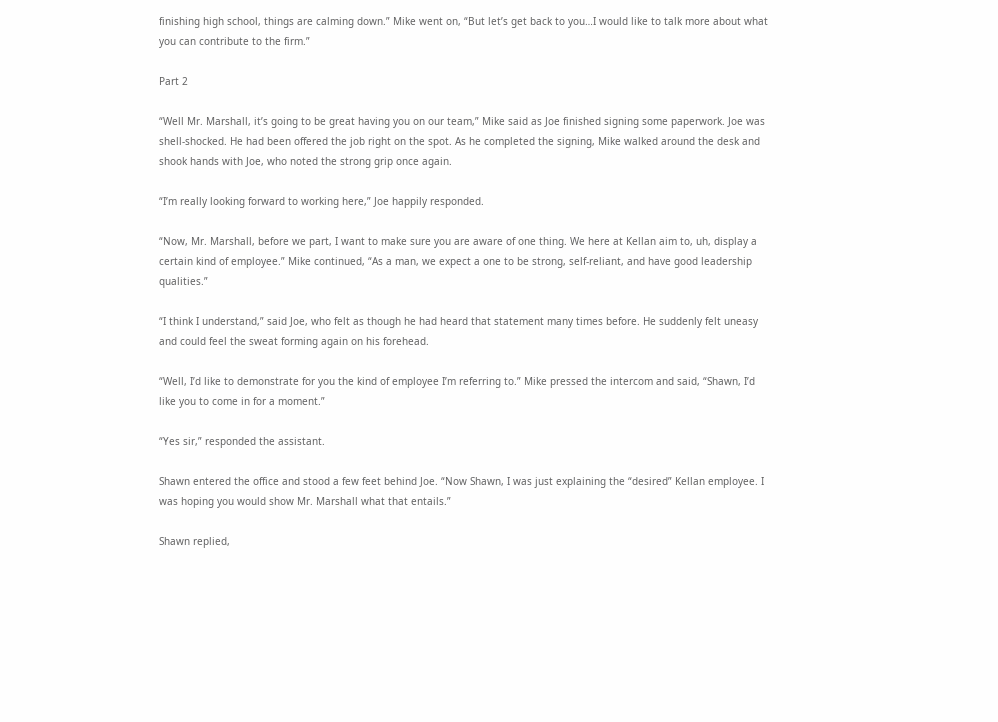finishing high school, things are calming down.” Mike went on, “But let’s get back to you…I would like to talk more about what you can contribute to the firm.”

Part 2

“Well Mr. Marshall, it’s going to be great having you on our team,” Mike said as Joe finished signing some paperwork. Joe was shell-shocked. He had been offered the job right on the spot. As he completed the signing, Mike walked around the desk and shook hands with Joe, who noted the strong grip once again.

“I’m really looking forward to working here,” Joe happily responded.

“Now, Mr. Marshall, before we part, I want to make sure you are aware of one thing. We here at Kellan aim to, uh, display a certain kind of employee.” Mike continued, “As a man, we expect a one to be strong, self-reliant, and have good leadership qualities.”

“I think I understand,” said Joe, who felt as though he had heard that statement many times before. He suddenly felt uneasy and could feel the sweat forming again on his forehead.

“Well, I’d like to demonstrate for you the kind of employee I’m referring to.” Mike pressed the intercom and said, “Shawn, I’d like you to come in for a moment.”

“Yes sir,” responded the assistant.

Shawn entered the office and stood a few feet behind Joe. “Now Shawn, I was just explaining the “desired” Kellan employee. I was hoping you would show Mr. Marshall what that entails.”

Shawn replied,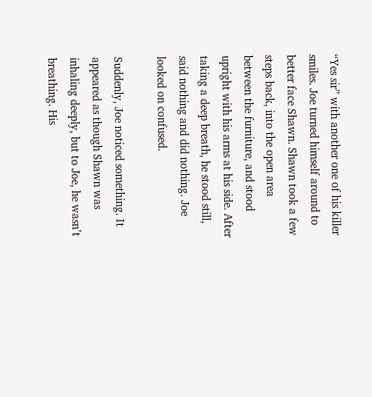“Yes sir” with another one of his killer smiles. Joe turned himself around to better face Shawn. Shawn took a few steps back, into the open area between the furniture, and stood upright with his arms at his side. After taking a deep breath, he stood still, said nothing and did nothing. Joe looked on confused.

Suddenly, Joe noticed something. It appeared as though Shawn was inhaling deeply, but to Joe, he wasn’t breathing. His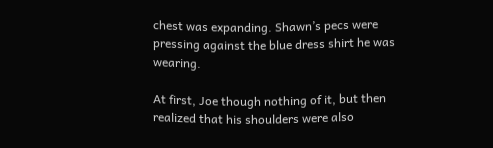chest was expanding. Shawn’s pecs were pressing against the blue dress shirt he was wearing.

At first, Joe though nothing of it, but then realized that his shoulders were also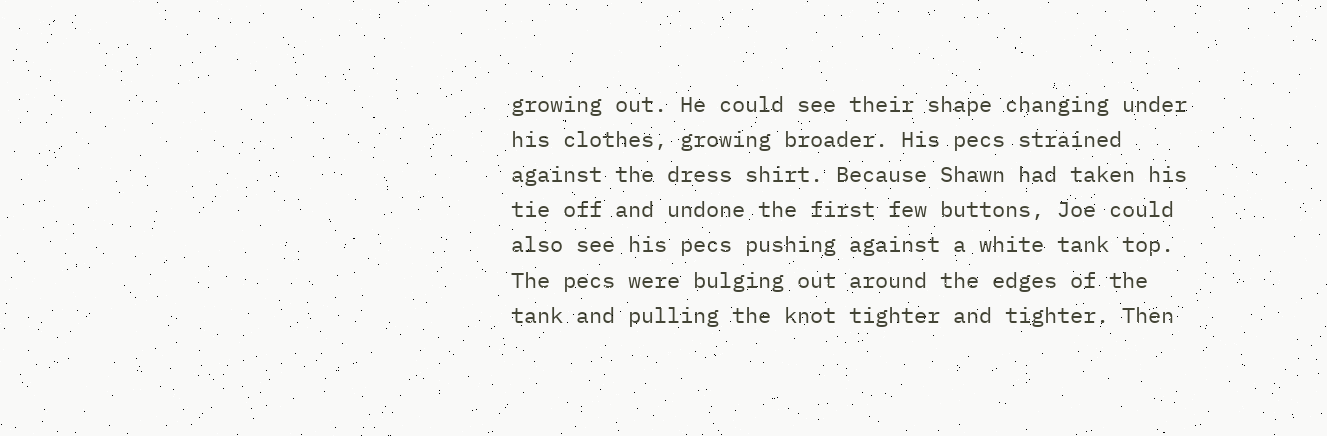growing out. He could see their shape changing under his clothes, growing broader. His pecs strained against the dress shirt. Because Shawn had taken his tie off and undone the first few buttons, Joe could also see his pecs pushing against a white tank top. The pecs were bulging out around the edges of the tank and pulling the knot tighter and tighter. Then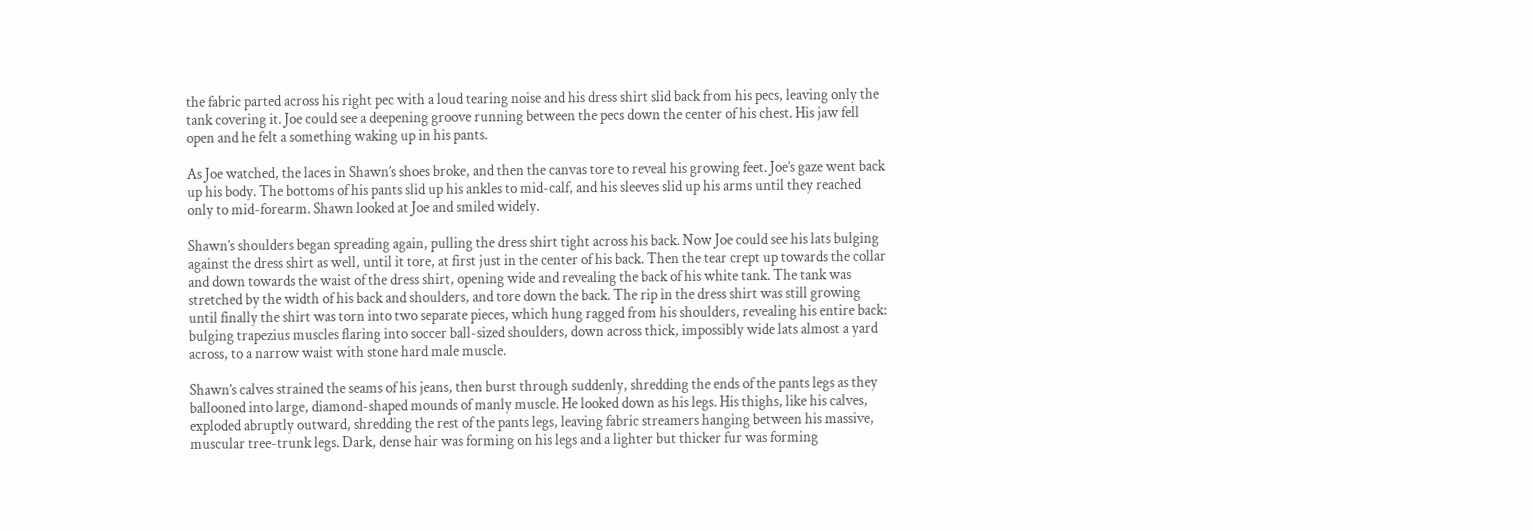the fabric parted across his right pec with a loud tearing noise and his dress shirt slid back from his pecs, leaving only the tank covering it. Joe could see a deepening groove running between the pecs down the center of his chest. His jaw fell open and he felt a something waking up in his pants.

As Joe watched, the laces in Shawn’s shoes broke, and then the canvas tore to reveal his growing feet. Joe’s gaze went back up his body. The bottoms of his pants slid up his ankles to mid-calf, and his sleeves slid up his arms until they reached only to mid-forearm. Shawn looked at Joe and smiled widely.

Shawn’s shoulders began spreading again, pulling the dress shirt tight across his back. Now Joe could see his lats bulging against the dress shirt as well, until it tore, at first just in the center of his back. Then the tear crept up towards the collar and down towards the waist of the dress shirt, opening wide and revealing the back of his white tank. The tank was stretched by the width of his back and shoulders, and tore down the back. The rip in the dress shirt was still growing until finally the shirt was torn into two separate pieces, which hung ragged from his shoulders, revealing his entire back: bulging trapezius muscles flaring into soccer ball-sized shoulders, down across thick, impossibly wide lats almost a yard across, to a narrow waist with stone hard male muscle.

Shawn’s calves strained the seams of his jeans, then burst through suddenly, shredding the ends of the pants legs as they ballooned into large, diamond-shaped mounds of manly muscle. He looked down as his legs. His thighs, like his calves, exploded abruptly outward, shredding the rest of the pants legs, leaving fabric streamers hanging between his massive, muscular tree-trunk legs. Dark, dense hair was forming on his legs and a lighter but thicker fur was forming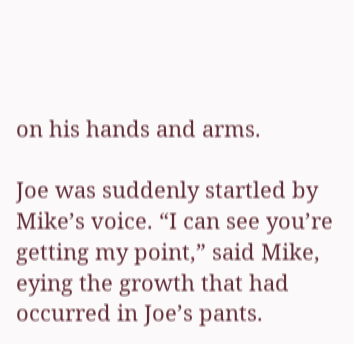on his hands and arms.

Joe was suddenly startled by Mike’s voice. “I can see you’re getting my point,” said Mike, eying the growth that had occurred in Joe’s pants.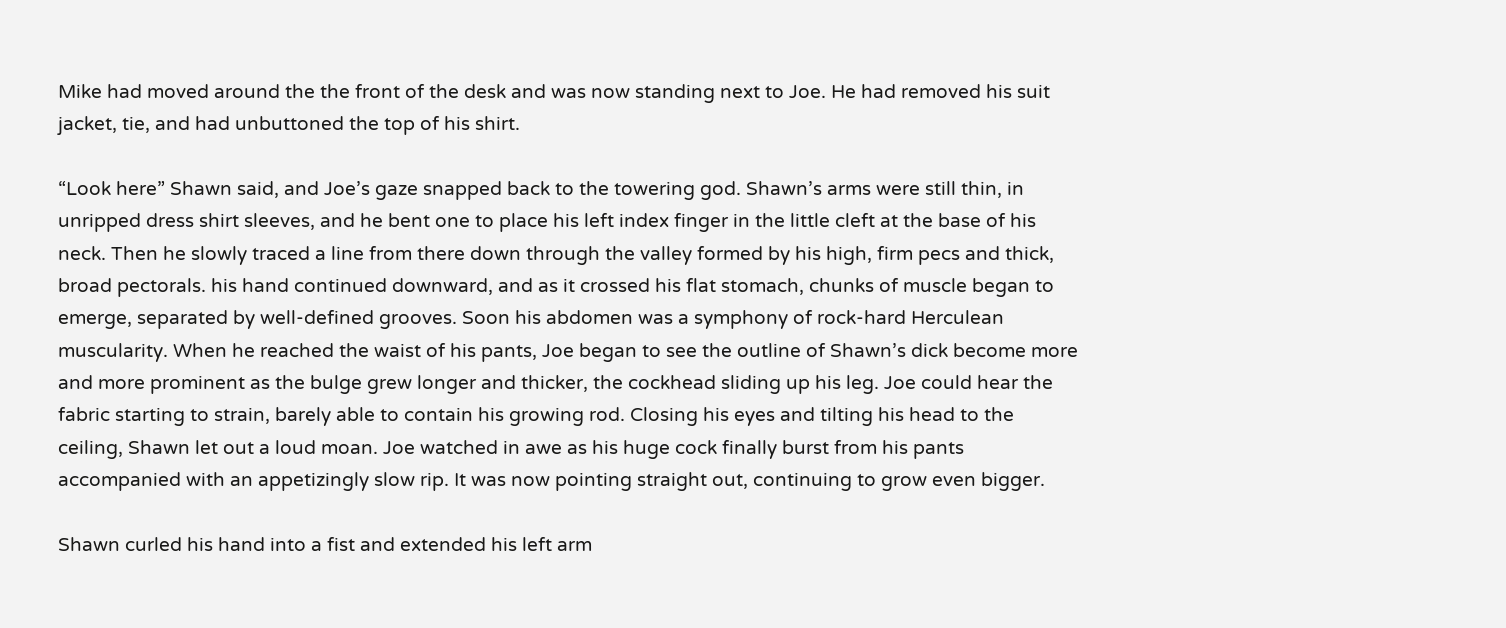Mike had moved around the the front of the desk and was now standing next to Joe. He had removed his suit jacket, tie, and had unbuttoned the top of his shirt.

“Look here” Shawn said, and Joe’s gaze snapped back to the towering god. Shawn’s arms were still thin, in unripped dress shirt sleeves, and he bent one to place his left index finger in the little cleft at the base of his neck. Then he slowly traced a line from there down through the valley formed by his high, firm pecs and thick, broad pectorals. his hand continued downward, and as it crossed his flat stomach, chunks of muscle began to emerge, separated by well-defined grooves. Soon his abdomen was a symphony of rock-hard Herculean muscularity. When he reached the waist of his pants, Joe began to see the outline of Shawn’s dick become more and more prominent as the bulge grew longer and thicker, the cockhead sliding up his leg. Joe could hear the fabric starting to strain, barely able to contain his growing rod. Closing his eyes and tilting his head to the ceiling, Shawn let out a loud moan. Joe watched in awe as his huge cock finally burst from his pants accompanied with an appetizingly slow rip. It was now pointing straight out, continuing to grow even bigger.

Shawn curled his hand into a fist and extended his left arm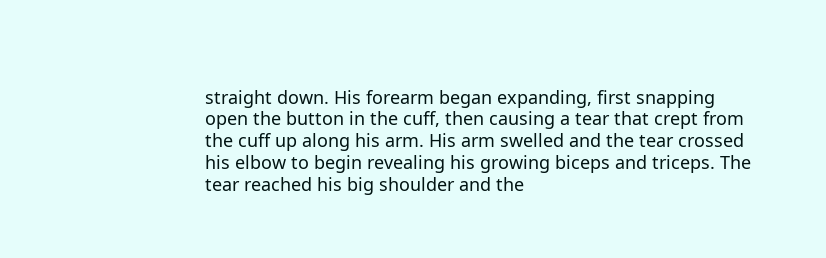straight down. His forearm began expanding, first snapping open the button in the cuff, then causing a tear that crept from the cuff up along his arm. His arm swelled and the tear crossed his elbow to begin revealing his growing biceps and triceps. The tear reached his big shoulder and the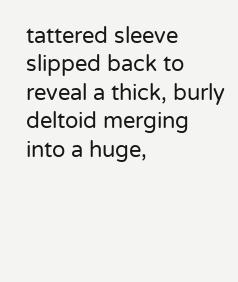tattered sleeve slipped back to reveal a thick, burly deltoid merging into a huge,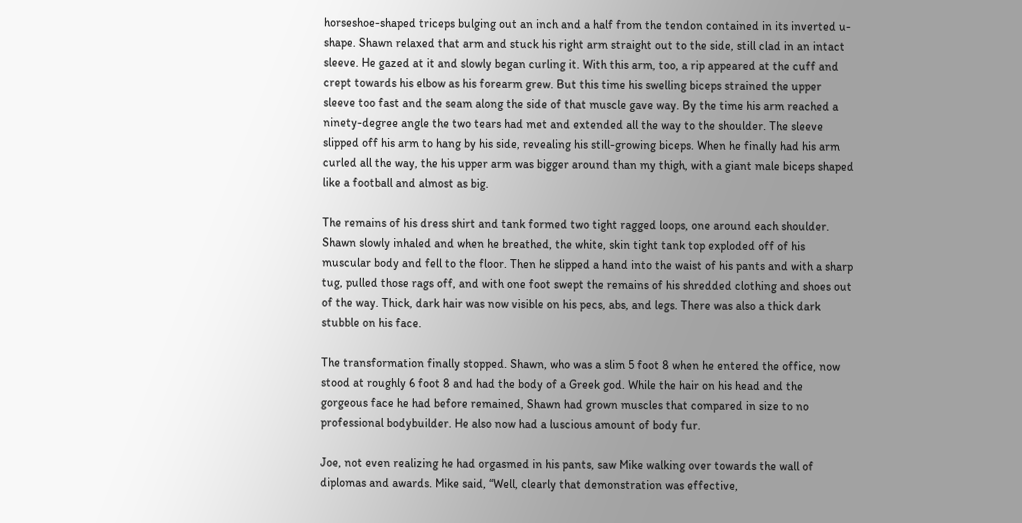horseshoe-shaped triceps bulging out an inch and a half from the tendon contained in its inverted u-shape. Shawn relaxed that arm and stuck his right arm straight out to the side, still clad in an intact sleeve. He gazed at it and slowly began curling it. With this arm, too, a rip appeared at the cuff and crept towards his elbow as his forearm grew. But this time his swelling biceps strained the upper sleeve too fast and the seam along the side of that muscle gave way. By the time his arm reached a ninety-degree angle the two tears had met and extended all the way to the shoulder. The sleeve slipped off his arm to hang by his side, revealing his still-growing biceps. When he finally had his arm curled all the way, the his upper arm was bigger around than my thigh, with a giant male biceps shaped like a football and almost as big.

The remains of his dress shirt and tank formed two tight ragged loops, one around each shoulder. Shawn slowly inhaled and when he breathed, the white, skin tight tank top exploded off of his muscular body and fell to the floor. Then he slipped a hand into the waist of his pants and with a sharp tug, pulled those rags off, and with one foot swept the remains of his shredded clothing and shoes out of the way. Thick, dark hair was now visible on his pecs, abs, and legs. There was also a thick dark stubble on his face.

The transformation finally stopped. Shawn, who was a slim 5 foot 8 when he entered the office, now stood at roughly 6 foot 8 and had the body of a Greek god. While the hair on his head and the gorgeous face he had before remained, Shawn had grown muscles that compared in size to no professional bodybuilder. He also now had a luscious amount of body fur.

Joe, not even realizing he had orgasmed in his pants, saw Mike walking over towards the wall of diplomas and awards. Mike said, “Well, clearly that demonstration was effective,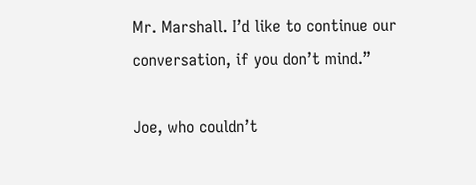Mr. Marshall. I’d like to continue our conversation, if you don’t mind.”

Joe, who couldn’t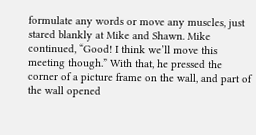formulate any words or move any muscles, just stared blankly at Mike and Shawn. Mike continued, “Good! I think we’ll move this meeting though.” With that, he pressed the corner of a picture frame on the wall, and part of the wall opened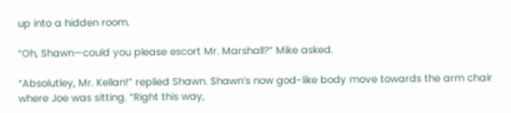up into a hidden room.

“Oh, Shawn—could you please escort Mr. Marshall?” Mike asked.

“Absolutley, Mr. Kellan!” replied Shawn. Shawn’s now god-like body move towards the arm chair where Joe was sitting. “Right this way,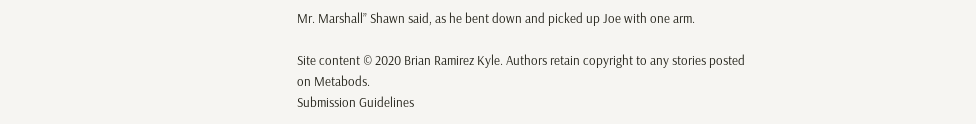Mr. Marshall” Shawn said, as he bent down and picked up Joe with one arm.

Site content © 2020 Brian Ramirez Kyle. Authors retain copyright to any stories posted on Metabods.
Submission Guidelines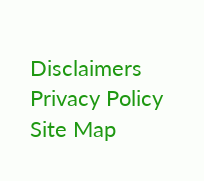Disclaimers Privacy Policy Site Map